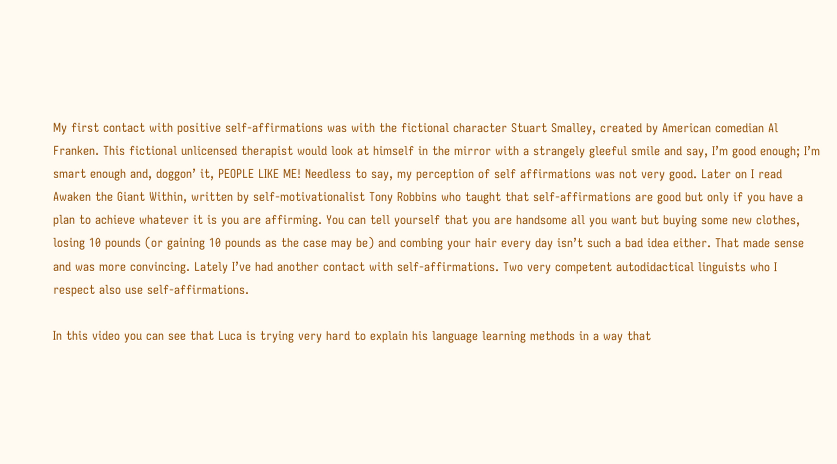My first contact with positive self-affirmations was with the fictional character Stuart Smalley, created by American comedian Al Franken. This fictional unlicensed therapist would look at himself in the mirror with a strangely gleeful smile and say, I’m good enough; I’m smart enough and, doggon’ it, PEOPLE LIKE ME! Needless to say, my perception of self affirmations was not very good. Later on I read Awaken the Giant Within, written by self-motivationalist Tony Robbins who taught that self-affirmations are good but only if you have a plan to achieve whatever it is you are affirming. You can tell yourself that you are handsome all you want but buying some new clothes, losing 10 pounds (or gaining 10 pounds as the case may be) and combing your hair every day isn’t such a bad idea either. That made sense and was more convincing. Lately I’ve had another contact with self-affirmations. Two very competent autodidactical linguists who I respect also use self-affirmations.

In this video you can see that Luca is trying very hard to explain his language learning methods in a way that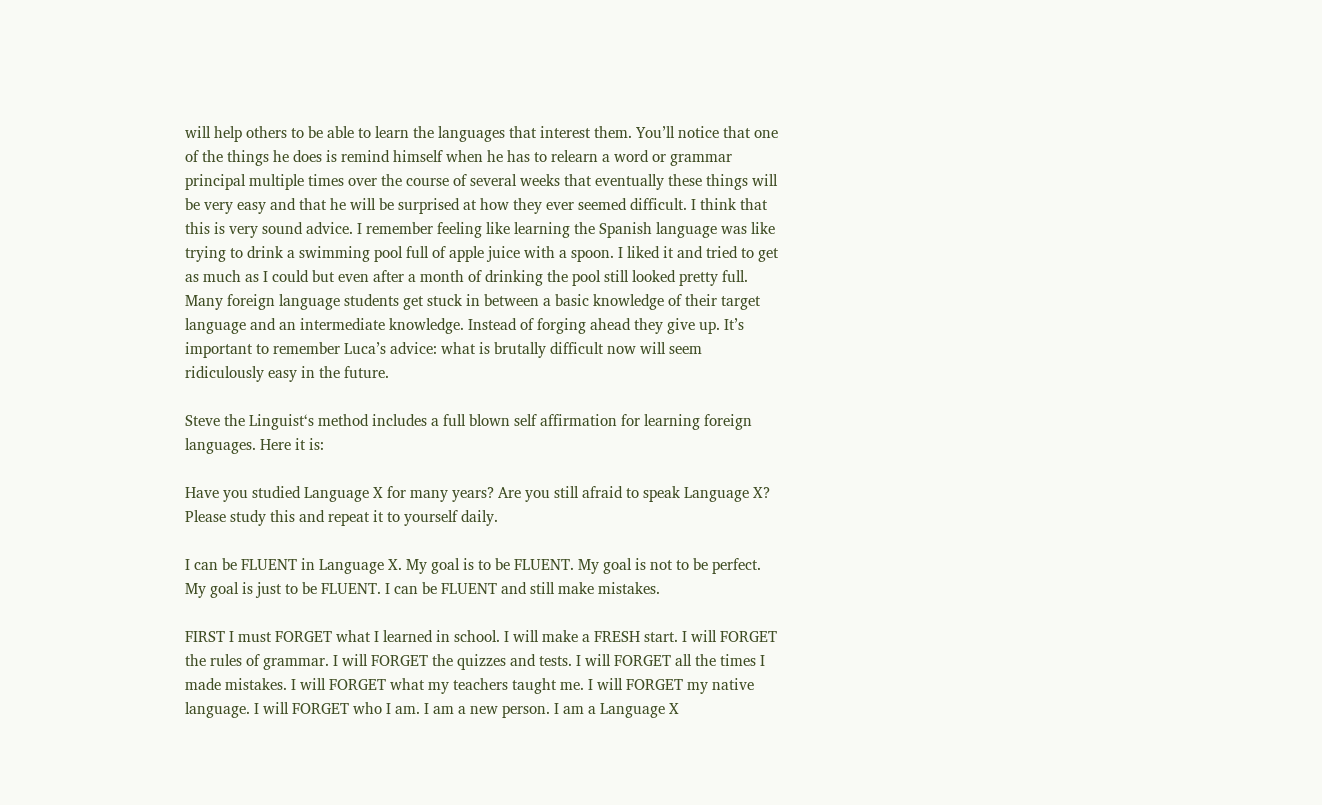will help others to be able to learn the languages that interest them. You’ll notice that one of the things he does is remind himself when he has to relearn a word or grammar principal multiple times over the course of several weeks that eventually these things will be very easy and that he will be surprised at how they ever seemed difficult. I think that this is very sound advice. I remember feeling like learning the Spanish language was like trying to drink a swimming pool full of apple juice with a spoon. I liked it and tried to get as much as I could but even after a month of drinking the pool still looked pretty full. Many foreign language students get stuck in between a basic knowledge of their target language and an intermediate knowledge. Instead of forging ahead they give up. It’s important to remember Luca’s advice: what is brutally difficult now will seem ridiculously easy in the future.

Steve the Linguist‘s method includes a full blown self affirmation for learning foreign languages. Here it is:

Have you studied Language X for many years? Are you still afraid to speak Language X? Please study this and repeat it to yourself daily.

I can be FLUENT in Language X. My goal is to be FLUENT. My goal is not to be perfect. My goal is just to be FLUENT. I can be FLUENT and still make mistakes.

FIRST I must FORGET what I learned in school. I will make a FRESH start. I will FORGET the rules of grammar. I will FORGET the quizzes and tests. I will FORGET all the times I made mistakes. I will FORGET what my teachers taught me. I will FORGET my native language. I will FORGET who I am. I am a new person. I am a Language X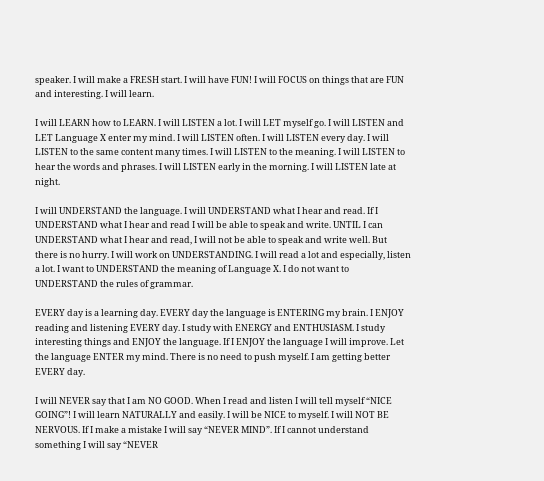speaker. I will make a FRESH start. I will have FUN! I will FOCUS on things that are FUN and interesting. I will learn.

I will LEARN how to LEARN. I will LISTEN a lot. I will LET myself go. I will LISTEN and LET Language X enter my mind. I will LISTEN often. I will LISTEN every day. I will LISTEN to the same content many times. I will LISTEN to the meaning. I will LISTEN to hear the words and phrases. I will LISTEN early in the morning. I will LISTEN late at night.

I will UNDERSTAND the language. I will UNDERSTAND what I hear and read. If I UNDERSTAND what I hear and read I will be able to speak and write. UNTIL I can UNDERSTAND what I hear and read, I will not be able to speak and write well. But there is no hurry. I will work on UNDERSTANDING. I will read a lot and especially, listen a lot. I want to UNDERSTAND the meaning of Language X. I do not want to UNDERSTAND the rules of grammar.

EVERY day is a learning day. EVERY day the language is ENTERING my brain. I ENJOY reading and listening EVERY day. I study with ENERGY and ENTHUSIASM. I study interesting things and ENJOY the language. If I ENJOY the language I will improve. Let the language ENTER my mind. There is no need to push myself. I am getting better EVERY day.

I will NEVER say that I am NO GOOD. When I read and listen I will tell myself “NICE GOING”! I will learn NATURALLY and easily. I will be NICE to myself. I will NOT BE NERVOUS. If I make a mistake I will say “NEVER MIND”. If I cannot understand something I will say “NEVER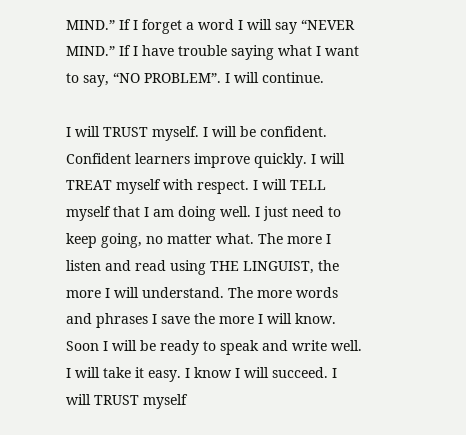MIND.” If I forget a word I will say “NEVER MIND.” If I have trouble saying what I want to say, “NO PROBLEM”. I will continue.

I will TRUST myself. I will be confident. Confident learners improve quickly. I will TREAT myself with respect. I will TELL myself that I am doing well. I just need to keep going, no matter what. The more I listen and read using THE LINGUIST, the more I will understand. The more words and phrases I save the more I will know. Soon I will be ready to speak and write well. I will take it easy. I know I will succeed. I will TRUST myself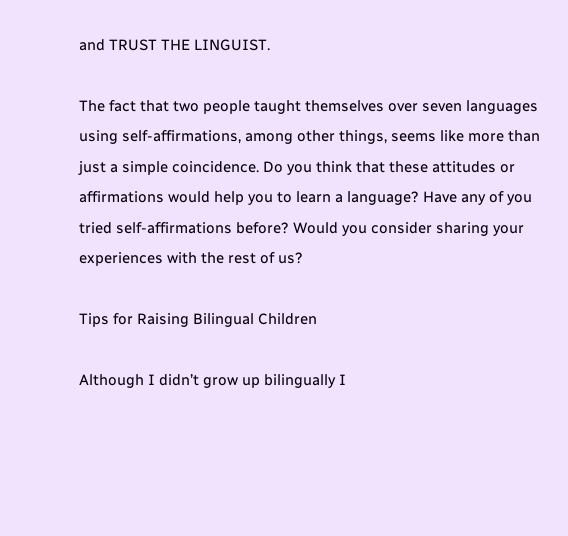and TRUST THE LINGUIST.

The fact that two people taught themselves over seven languages using self-affirmations, among other things, seems like more than just a simple coincidence. Do you think that these attitudes or affirmations would help you to learn a language? Have any of you tried self-affirmations before? Would you consider sharing your experiences with the rest of us?

Tips for Raising Bilingual Children

Although I didn’t grow up bilingually I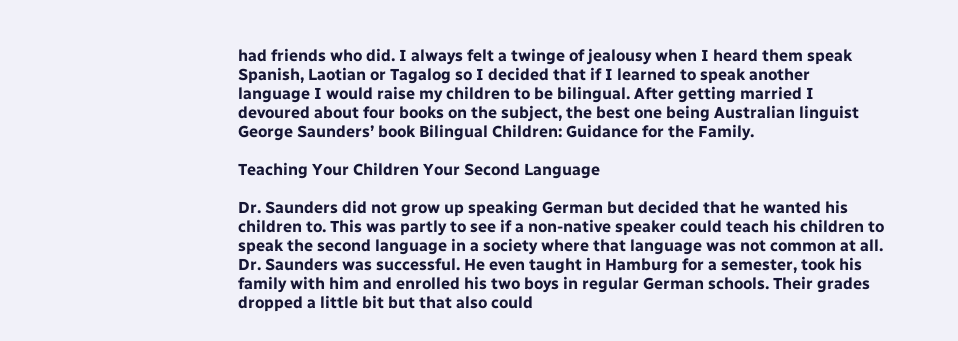had friends who did. I always felt a twinge of jealousy when I heard them speak Spanish, Laotian or Tagalog so I decided that if I learned to speak another language I would raise my children to be bilingual. After getting married I devoured about four books on the subject, the best one being Australian linguist George Saunders’ book Bilingual Children: Guidance for the Family.

Teaching Your Children Your Second Language

Dr. Saunders did not grow up speaking German but decided that he wanted his children to. This was partly to see if a non-native speaker could teach his children to speak the second language in a society where that language was not common at all. Dr. Saunders was successful. He even taught in Hamburg for a semester, took his family with him and enrolled his two boys in regular German schools. Their grades dropped a little bit but that also could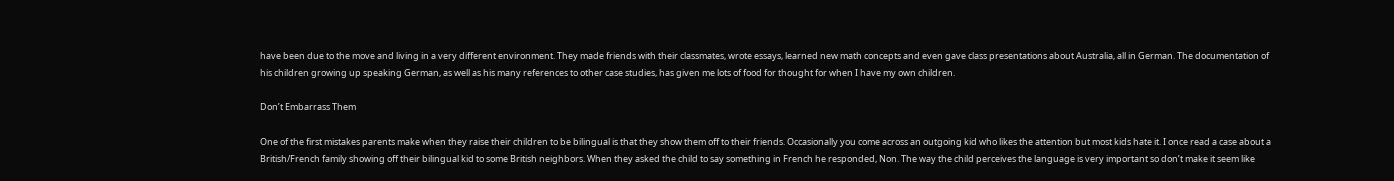have been due to the move and living in a very different environment. They made friends with their classmates, wrote essays, learned new math concepts and even gave class presentations about Australia, all in German. The documentation of his children growing up speaking German, as well as his many references to other case studies, has given me lots of food for thought for when I have my own children.

Don’t Embarrass Them

One of the first mistakes parents make when they raise their children to be bilingual is that they show them off to their friends. Occasionally you come across an outgoing kid who likes the attention but most kids hate it. I once read a case about a British/French family showing off their bilingual kid to some British neighbors. When they asked the child to say something in French he responded, Non. The way the child perceives the language is very important so don’t make it seem like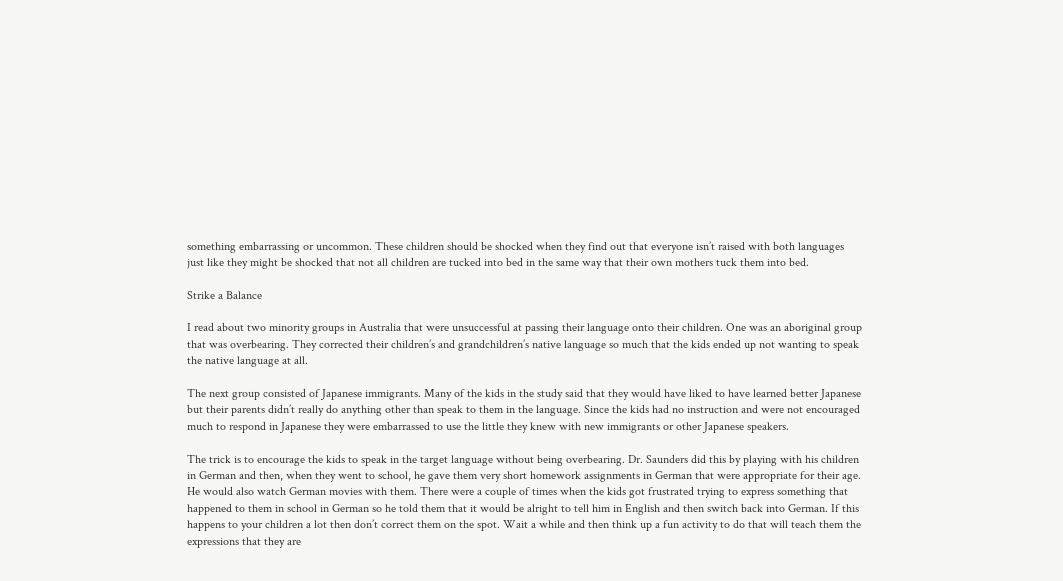something embarrassing or uncommon. These children should be shocked when they find out that everyone isn’t raised with both languages just like they might be shocked that not all children are tucked into bed in the same way that their own mothers tuck them into bed.

Strike a Balance

I read about two minority groups in Australia that were unsuccessful at passing their language onto their children. One was an aboriginal group that was overbearing. They corrected their children’s and grandchildren’s native language so much that the kids ended up not wanting to speak the native language at all.

The next group consisted of Japanese immigrants. Many of the kids in the study said that they would have liked to have learned better Japanese but their parents didn’t really do anything other than speak to them in the language. Since the kids had no instruction and were not encouraged much to respond in Japanese they were embarrassed to use the little they knew with new immigrants or other Japanese speakers.

The trick is to encourage the kids to speak in the target language without being overbearing. Dr. Saunders did this by playing with his children in German and then, when they went to school, he gave them very short homework assignments in German that were appropriate for their age. He would also watch German movies with them. There were a couple of times when the kids got frustrated trying to express something that happened to them in school in German so he told them that it would be alright to tell him in English and then switch back into German. If this happens to your children a lot then don’t correct them on the spot. Wait a while and then think up a fun activity to do that will teach them the expressions that they are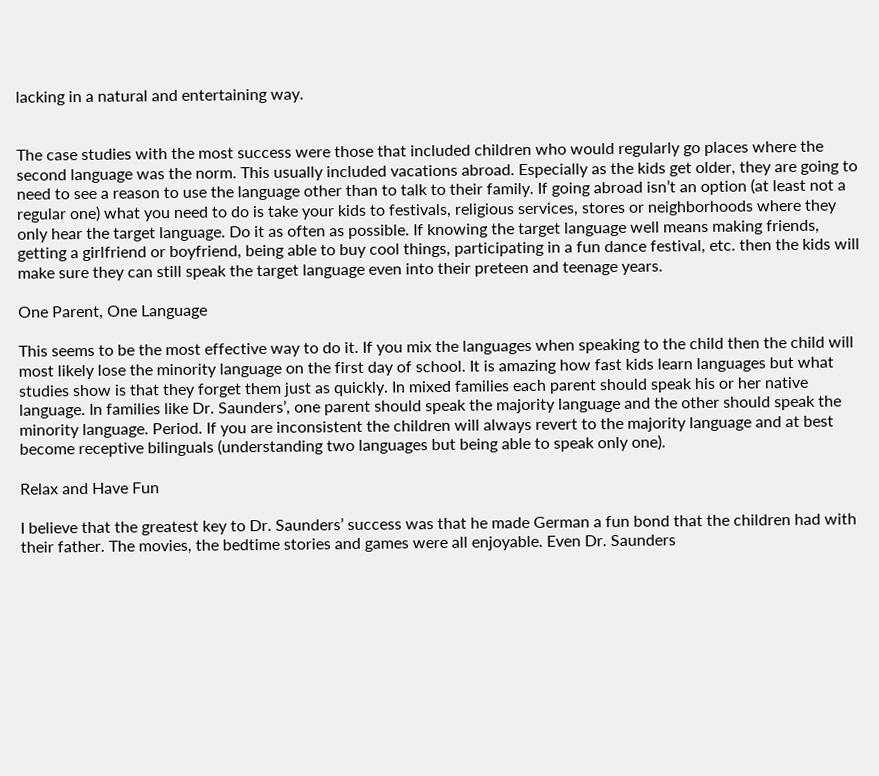lacking in a natural and entertaining way.


The case studies with the most success were those that included children who would regularly go places where the second language was the norm. This usually included vacations abroad. Especially as the kids get older, they are going to need to see a reason to use the language other than to talk to their family. If going abroad isn’t an option (at least not a regular one) what you need to do is take your kids to festivals, religious services, stores or neighborhoods where they only hear the target language. Do it as often as possible. If knowing the target language well means making friends, getting a girlfriend or boyfriend, being able to buy cool things, participating in a fun dance festival, etc. then the kids will make sure they can still speak the target language even into their preteen and teenage years.

One Parent, One Language

This seems to be the most effective way to do it. If you mix the languages when speaking to the child then the child will most likely lose the minority language on the first day of school. It is amazing how fast kids learn languages but what studies show is that they forget them just as quickly. In mixed families each parent should speak his or her native language. In families like Dr. Saunders’, one parent should speak the majority language and the other should speak the minority language. Period. If you are inconsistent the children will always revert to the majority language and at best become receptive bilinguals (understanding two languages but being able to speak only one).

Relax and Have Fun

I believe that the greatest key to Dr. Saunders’ success was that he made German a fun bond that the children had with their father. The movies, the bedtime stories and games were all enjoyable. Even Dr. Saunders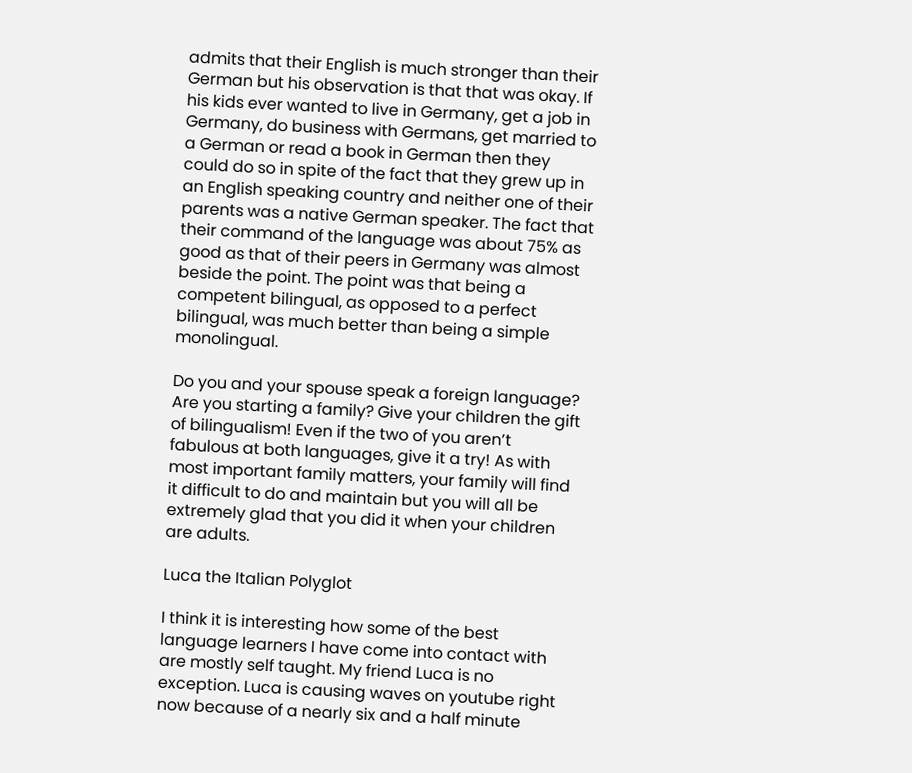admits that their English is much stronger than their German but his observation is that that was okay. If his kids ever wanted to live in Germany, get a job in Germany, do business with Germans, get married to a German or read a book in German then they could do so in spite of the fact that they grew up in an English speaking country and neither one of their parents was a native German speaker. The fact that their command of the language was about 75% as good as that of their peers in Germany was almost beside the point. The point was that being a competent bilingual, as opposed to a perfect bilingual, was much better than being a simple monolingual.

Do you and your spouse speak a foreign language? Are you starting a family? Give your children the gift of bilingualism! Even if the two of you aren’t fabulous at both languages, give it a try! As with most important family matters, your family will find it difficult to do and maintain but you will all be extremely glad that you did it when your children are adults.

Luca the Italian Polyglot

I think it is interesting how some of the best language learners I have come into contact with are mostly self taught. My friend Luca is no exception. Luca is causing waves on youtube right now because of a nearly six and a half minute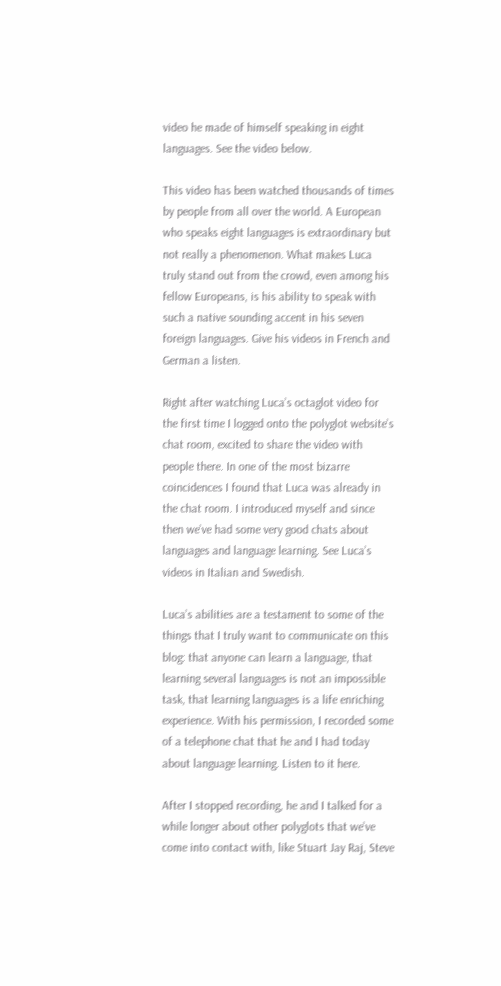video he made of himself speaking in eight languages. See the video below.

This video has been watched thousands of times by people from all over the world. A European who speaks eight languages is extraordinary but not really a phenomenon. What makes Luca truly stand out from the crowd, even among his fellow Europeans, is his ability to speak with such a native sounding accent in his seven foreign languages. Give his videos in French and German a listen.

Right after watching Luca’s octaglot video for the first time I logged onto the polyglot website’s chat room, excited to share the video with people there. In one of the most bizarre coincidences I found that Luca was already in the chat room. I introduced myself and since then we’ve had some very good chats about languages and language learning. See Luca’s videos in Italian and Swedish.

Luca’s abilities are a testament to some of the things that I truly want to communicate on this blog: that anyone can learn a language, that learning several languages is not an impossible task, that learning languages is a life enriching experience. With his permission, I recorded some of a telephone chat that he and I had today about language learning. Listen to it here.

After I stopped recording, he and I talked for a while longer about other polyglots that we’ve come into contact with, like Stuart Jay Raj, Steve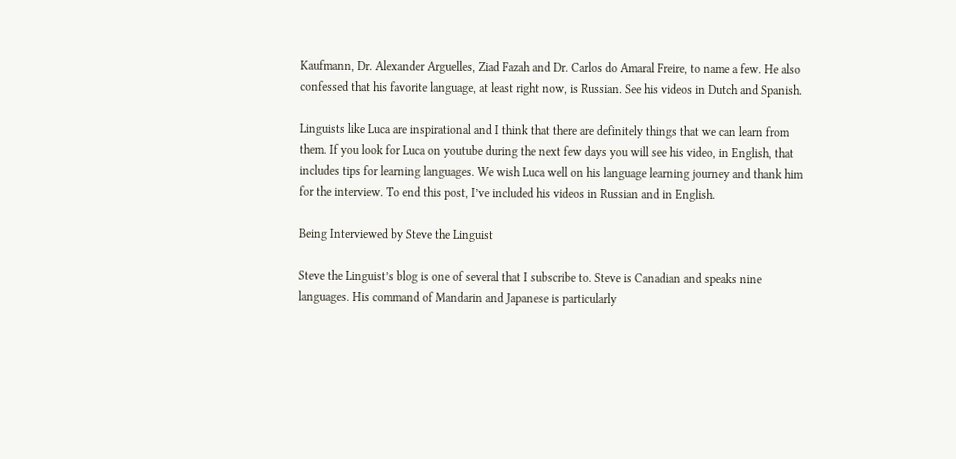Kaufmann, Dr. Alexander Arguelles, Ziad Fazah and Dr. Carlos do Amaral Freire, to name a few. He also confessed that his favorite language, at least right now, is Russian. See his videos in Dutch and Spanish.

Linguists like Luca are inspirational and I think that there are definitely things that we can learn from them. If you look for Luca on youtube during the next few days you will see his video, in English, that includes tips for learning languages. We wish Luca well on his language learning journey and thank him for the interview. To end this post, I’ve included his videos in Russian and in English.

Being Interviewed by Steve the Linguist

Steve the Linguist’s blog is one of several that I subscribe to. Steve is Canadian and speaks nine languages. His command of Mandarin and Japanese is particularly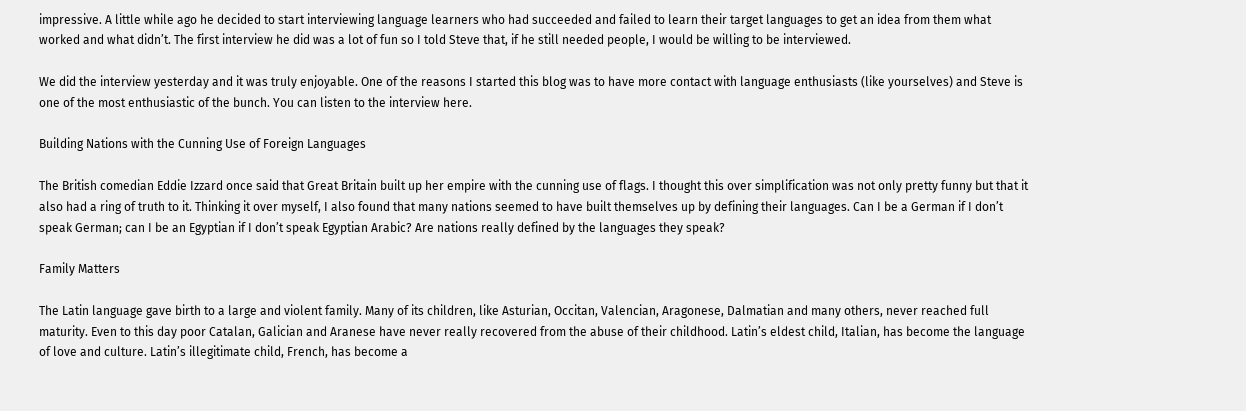impressive. A little while ago he decided to start interviewing language learners who had succeeded and failed to learn their target languages to get an idea from them what worked and what didn’t. The first interview he did was a lot of fun so I told Steve that, if he still needed people, I would be willing to be interviewed.

We did the interview yesterday and it was truly enjoyable. One of the reasons I started this blog was to have more contact with language enthusiasts (like yourselves) and Steve is one of the most enthusiastic of the bunch. You can listen to the interview here.

Building Nations with the Cunning Use of Foreign Languages

The British comedian Eddie Izzard once said that Great Britain built up her empire with the cunning use of flags. I thought this over simplification was not only pretty funny but that it also had a ring of truth to it. Thinking it over myself, I also found that many nations seemed to have built themselves up by defining their languages. Can I be a German if I don’t speak German; can I be an Egyptian if I don’t speak Egyptian Arabic? Are nations really defined by the languages they speak?

Family Matters

The Latin language gave birth to a large and violent family. Many of its children, like Asturian, Occitan, Valencian, Aragonese, Dalmatian and many others, never reached full maturity. Even to this day poor Catalan, Galician and Aranese have never really recovered from the abuse of their childhood. Latin’s eldest child, Italian, has become the language of love and culture. Latin’s illegitimate child, French, has become a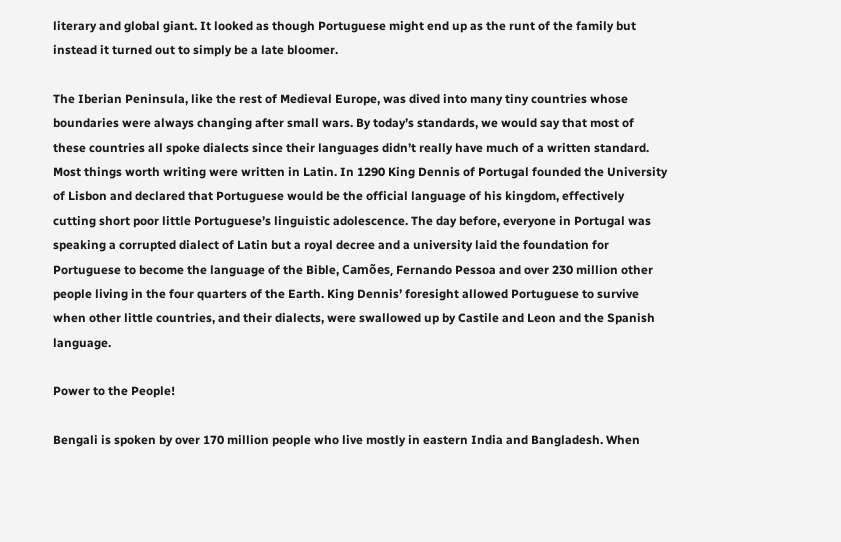literary and global giant. It looked as though Portuguese might end up as the runt of the family but instead it turned out to simply be a late bloomer.

The Iberian Peninsula, like the rest of Medieval Europe, was dived into many tiny countries whose boundaries were always changing after small wars. By today’s standards, we would say that most of these countries all spoke dialects since their languages didn’t really have much of a written standard. Most things worth writing were written in Latin. In 1290 King Dennis of Portugal founded the University of Lisbon and declared that Portuguese would be the official language of his kingdom, effectively cutting short poor little Portuguese’s linguistic adolescence. The day before, everyone in Portugal was speaking a corrupted dialect of Latin but a royal decree and a university laid the foundation for Portuguese to become the language of the Bible, Camões, Fernando Pessoa and over 230 million other people living in the four quarters of the Earth. King Dennis’ foresight allowed Portuguese to survive when other little countries, and their dialects, were swallowed up by Castile and Leon and the Spanish language.

Power to the People!

Bengali is spoken by over 170 million people who live mostly in eastern India and Bangladesh. When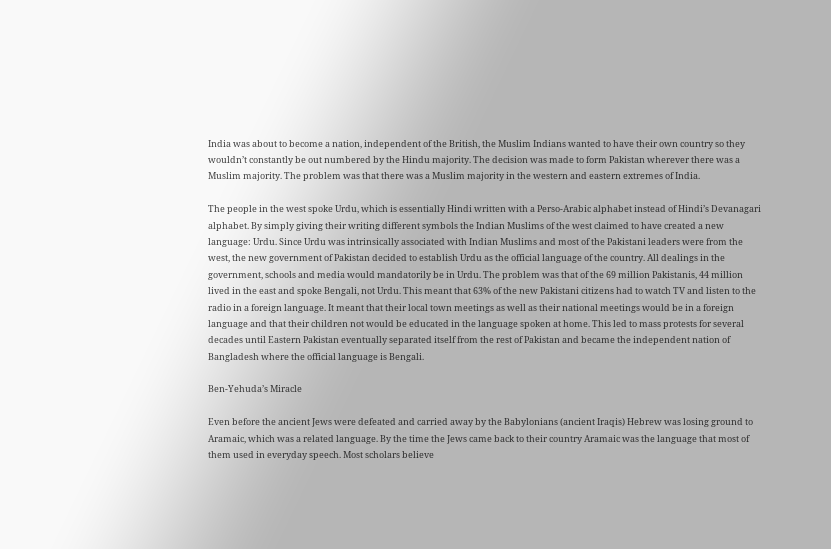India was about to become a nation, independent of the British, the Muslim Indians wanted to have their own country so they wouldn’t constantly be out numbered by the Hindu majority. The decision was made to form Pakistan wherever there was a Muslim majority. The problem was that there was a Muslim majority in the western and eastern extremes of India.

The people in the west spoke Urdu, which is essentially Hindi written with a Perso-Arabic alphabet instead of Hindi’s Devanagari alphabet. By simply giving their writing different symbols the Indian Muslims of the west claimed to have created a new language: Urdu. Since Urdu was intrinsically associated with Indian Muslims and most of the Pakistani leaders were from the west, the new government of Pakistan decided to establish Urdu as the official language of the country. All dealings in the government, schools and media would mandatorily be in Urdu. The problem was that of the 69 million Pakistanis, 44 million lived in the east and spoke Bengali, not Urdu. This meant that 63% of the new Pakistani citizens had to watch TV and listen to the radio in a foreign language. It meant that their local town meetings as well as their national meetings would be in a foreign language and that their children not would be educated in the language spoken at home. This led to mass protests for several decades until Eastern Pakistan eventually separated itself from the rest of Pakistan and became the independent nation of Bangladesh where the official language is Bengali.

Ben-Yehuda’s Miracle

Even before the ancient Jews were defeated and carried away by the Babylonians (ancient Iraqis) Hebrew was losing ground to Aramaic, which was a related language. By the time the Jews came back to their country Aramaic was the language that most of them used in everyday speech. Most scholars believe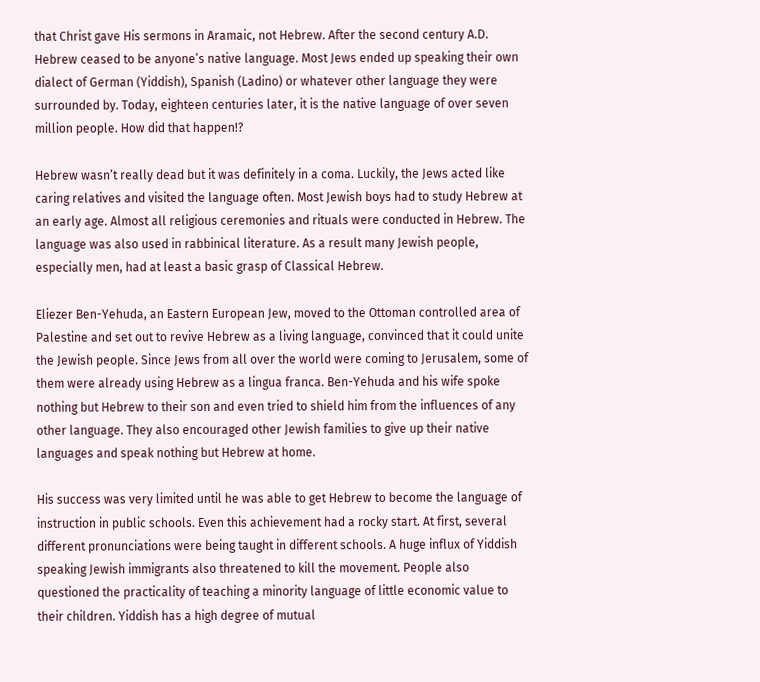that Christ gave His sermons in Aramaic, not Hebrew. After the second century A.D. Hebrew ceased to be anyone’s native language. Most Jews ended up speaking their own dialect of German (Yiddish), Spanish (Ladino) or whatever other language they were surrounded by. Today, eighteen centuries later, it is the native language of over seven million people. How did that happen!?

Hebrew wasn’t really dead but it was definitely in a coma. Luckily, the Jews acted like caring relatives and visited the language often. Most Jewish boys had to study Hebrew at an early age. Almost all religious ceremonies and rituals were conducted in Hebrew. The language was also used in rabbinical literature. As a result many Jewish people, especially men, had at least a basic grasp of Classical Hebrew.

Eliezer Ben-Yehuda, an Eastern European Jew, moved to the Ottoman controlled area of Palestine and set out to revive Hebrew as a living language, convinced that it could unite the Jewish people. Since Jews from all over the world were coming to Jerusalem, some of them were already using Hebrew as a lingua franca. Ben-Yehuda and his wife spoke nothing but Hebrew to their son and even tried to shield him from the influences of any other language. They also encouraged other Jewish families to give up their native languages and speak nothing but Hebrew at home.

His success was very limited until he was able to get Hebrew to become the language of instruction in public schools. Even this achievement had a rocky start. At first, several different pronunciations were being taught in different schools. A huge influx of Yiddish speaking Jewish immigrants also threatened to kill the movement. People also questioned the practicality of teaching a minority language of little economic value to their children. Yiddish has a high degree of mutual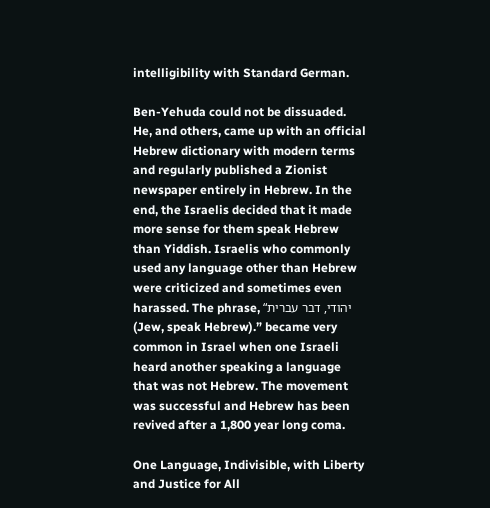intelligibility with Standard German.

Ben-Yehuda could not be dissuaded. He, and others, came up with an official Hebrew dictionary with modern terms and regularly published a Zionist newspaper entirely in Hebrew. In the end, the Israelis decided that it made more sense for them speak Hebrew than Yiddish. Israelis who commonly used any language other than Hebrew were criticized and sometimes even harassed. The phrase, “יהודי, דבר עברית (Jew, speak Hebrew).” became very common in Israel when one Israeli heard another speaking a language that was not Hebrew. The movement was successful and Hebrew has been revived after a 1,800 year long coma.

One Language, Indivisible, with Liberty and Justice for All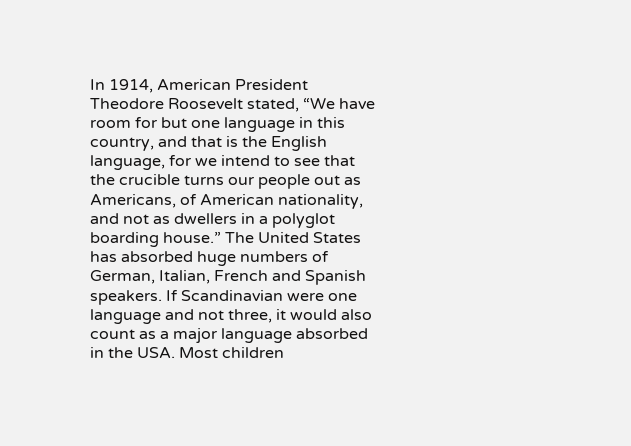In 1914, American President Theodore Roosevelt stated, “We have room for but one language in this country, and that is the English language, for we intend to see that the crucible turns our people out as Americans, of American nationality, and not as dwellers in a polyglot boarding house.” The United States has absorbed huge numbers of German, Italian, French and Spanish speakers. If Scandinavian were one language and not three, it would also count as a major language absorbed in the USA. Most children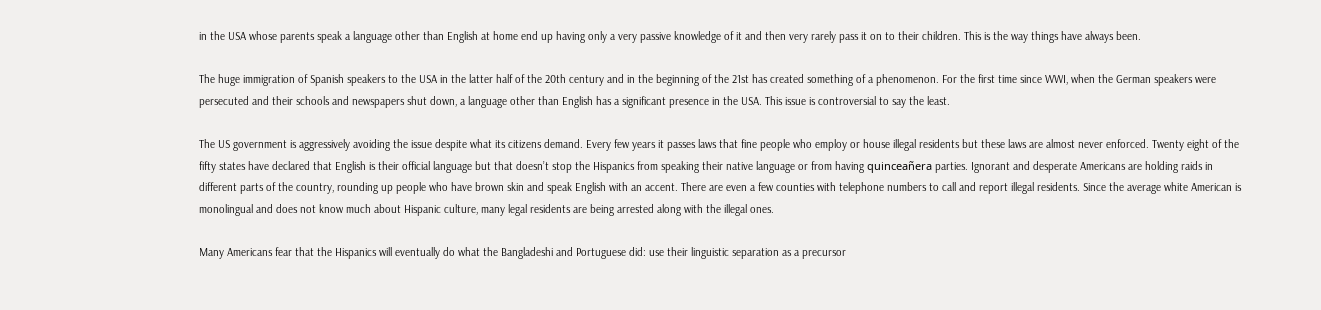in the USA whose parents speak a language other than English at home end up having only a very passive knowledge of it and then very rarely pass it on to their children. This is the way things have always been.

The huge immigration of Spanish speakers to the USA in the latter half of the 20th century and in the beginning of the 21st has created something of a phenomenon. For the first time since WWI, when the German speakers were persecuted and their schools and newspapers shut down, a language other than English has a significant presence in the USA. This issue is controversial to say the least.

The US government is aggressively avoiding the issue despite what its citizens demand. Every few years it passes laws that fine people who employ or house illegal residents but these laws are almost never enforced. Twenty eight of the fifty states have declared that English is their official language but that doesn’t stop the Hispanics from speaking their native language or from having quinceañera parties. Ignorant and desperate Americans are holding raids in different parts of the country, rounding up people who have brown skin and speak English with an accent. There are even a few counties with telephone numbers to call and report illegal residents. Since the average white American is monolingual and does not know much about Hispanic culture, many legal residents are being arrested along with the illegal ones.

Many Americans fear that the Hispanics will eventually do what the Bangladeshi and Portuguese did: use their linguistic separation as a precursor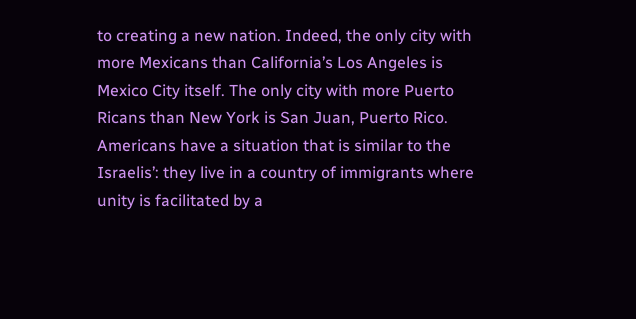to creating a new nation. Indeed, the only city with more Mexicans than California’s Los Angeles is Mexico City itself. The only city with more Puerto Ricans than New York is San Juan, Puerto Rico. Americans have a situation that is similar to the Israelis’: they live in a country of immigrants where unity is facilitated by a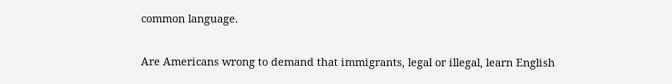common language.

Are Americans wrong to demand that immigrants, legal or illegal, learn English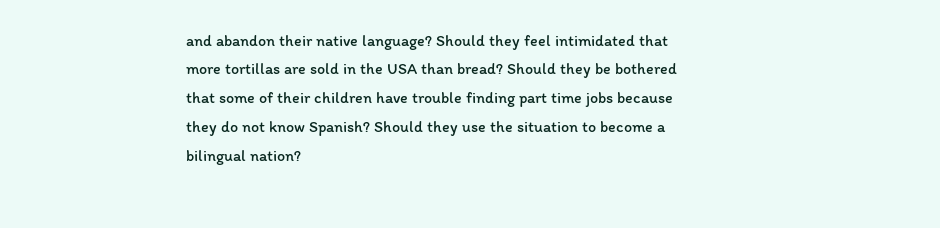and abandon their native language? Should they feel intimidated that more tortillas are sold in the USA than bread? Should they be bothered that some of their children have trouble finding part time jobs because they do not know Spanish? Should they use the situation to become a bilingual nation?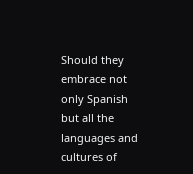Should they embrace not only Spanish but all the languages and cultures of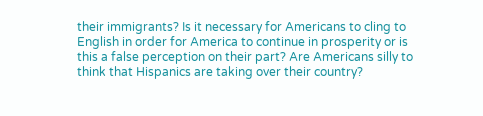their immigrants? Is it necessary for Americans to cling to English in order for America to continue in prosperity or is this a false perception on their part? Are Americans silly to think that Hispanics are taking over their country?